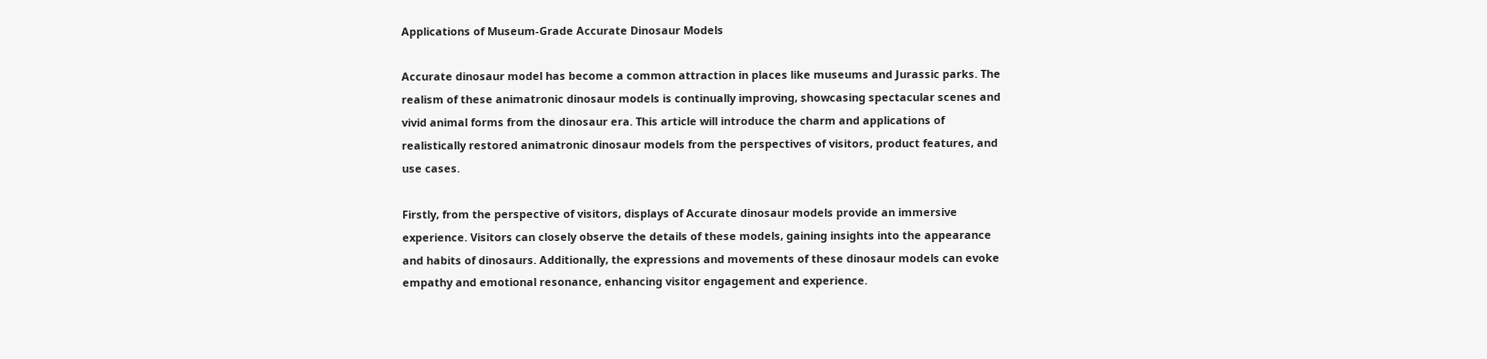Applications of Museum-Grade Accurate Dinosaur Models

Accurate dinosaur model has become a common attraction in places like museums and Jurassic parks. The realism of these animatronic dinosaur models is continually improving, showcasing spectacular scenes and vivid animal forms from the dinosaur era. This article will introduce the charm and applications of realistically restored animatronic dinosaur models from the perspectives of visitors, product features, and use cases.

Firstly, from the perspective of visitors, displays of Accurate dinosaur models provide an immersive experience. Visitors can closely observe the details of these models, gaining insights into the appearance and habits of dinosaurs. Additionally, the expressions and movements of these dinosaur models can evoke empathy and emotional resonance, enhancing visitor engagement and experience.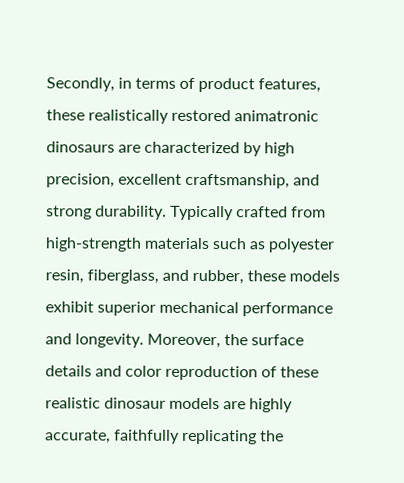Secondly, in terms of product features, these realistically restored animatronic dinosaurs are characterized by high precision, excellent craftsmanship, and strong durability. Typically crafted from high-strength materials such as polyester resin, fiberglass, and rubber, these models exhibit superior mechanical performance and longevity. Moreover, the surface details and color reproduction of these realistic dinosaur models are highly accurate, faithfully replicating the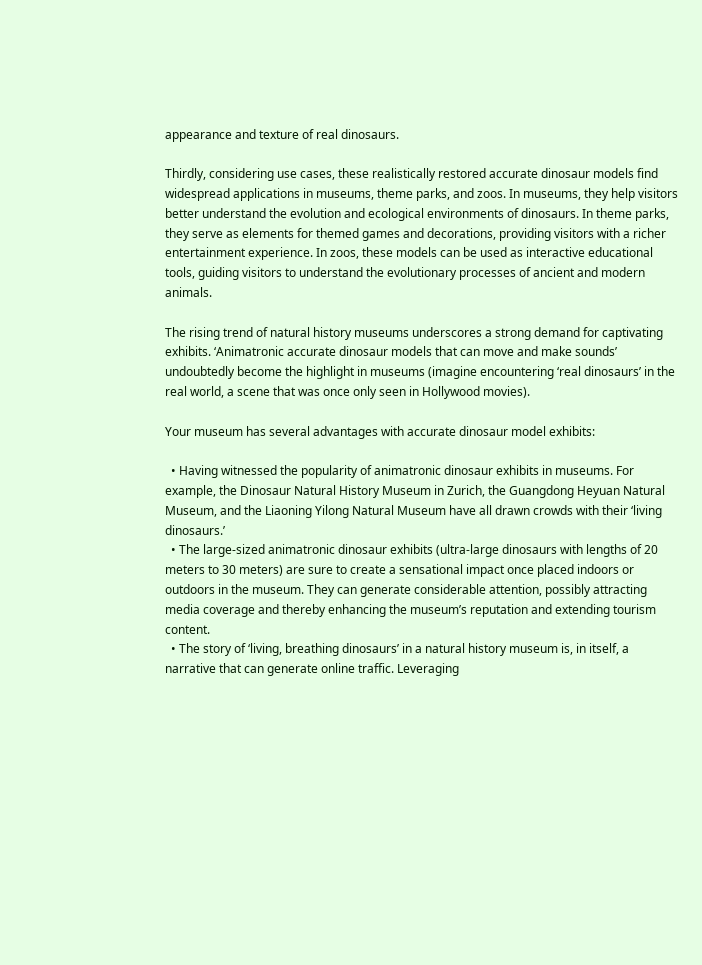appearance and texture of real dinosaurs.

Thirdly, considering use cases, these realistically restored accurate dinosaur models find widespread applications in museums, theme parks, and zoos. In museums, they help visitors better understand the evolution and ecological environments of dinosaurs. In theme parks, they serve as elements for themed games and decorations, providing visitors with a richer entertainment experience. In zoos, these models can be used as interactive educational tools, guiding visitors to understand the evolutionary processes of ancient and modern animals.

The rising trend of natural history museums underscores a strong demand for captivating exhibits. ‘Animatronic accurate dinosaur models that can move and make sounds’ undoubtedly become the highlight in museums (imagine encountering ‘real dinosaurs’ in the real world, a scene that was once only seen in Hollywood movies).

Your museum has several advantages with accurate dinosaur model exhibits:

  • Having witnessed the popularity of animatronic dinosaur exhibits in museums. For example, the Dinosaur Natural History Museum in Zurich, the Guangdong Heyuan Natural Museum, and the Liaoning Yilong Natural Museum have all drawn crowds with their ‘living dinosaurs.’
  • The large-sized animatronic dinosaur exhibits (ultra-large dinosaurs with lengths of 20 meters to 30 meters) are sure to create a sensational impact once placed indoors or outdoors in the museum. They can generate considerable attention, possibly attracting media coverage and thereby enhancing the museum’s reputation and extending tourism content.
  • The story of ‘living, breathing dinosaurs’ in a natural history museum is, in itself, a narrative that can generate online traffic. Leveraging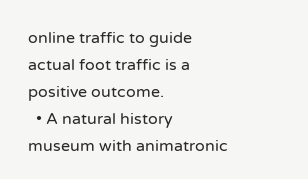online traffic to guide actual foot traffic is a positive outcome.
  • A natural history museum with animatronic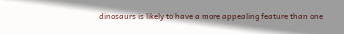dinosaurs is likely to have a more appealing feature than one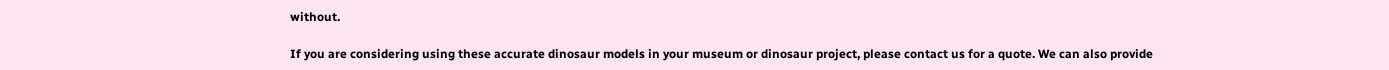without.

If you are considering using these accurate dinosaur models in your museum or dinosaur project, please contact us for a quote. We can also provide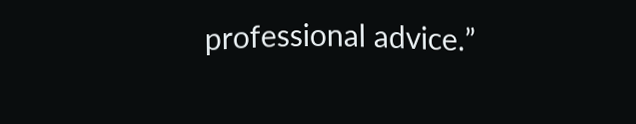professional advice.”